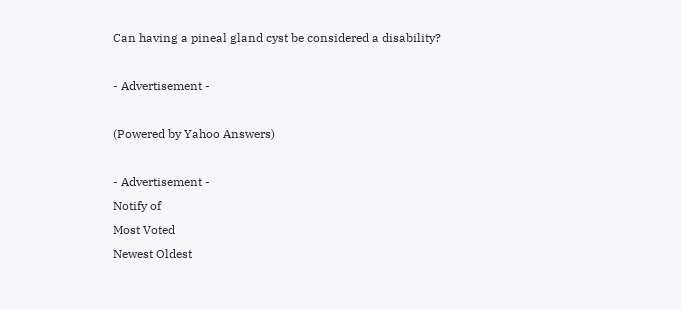Can having a pineal gland cyst be considered a disability?

- Advertisement -

(Powered by Yahoo Answers)

- Advertisement -
Notify of
Most Voted
Newest Oldest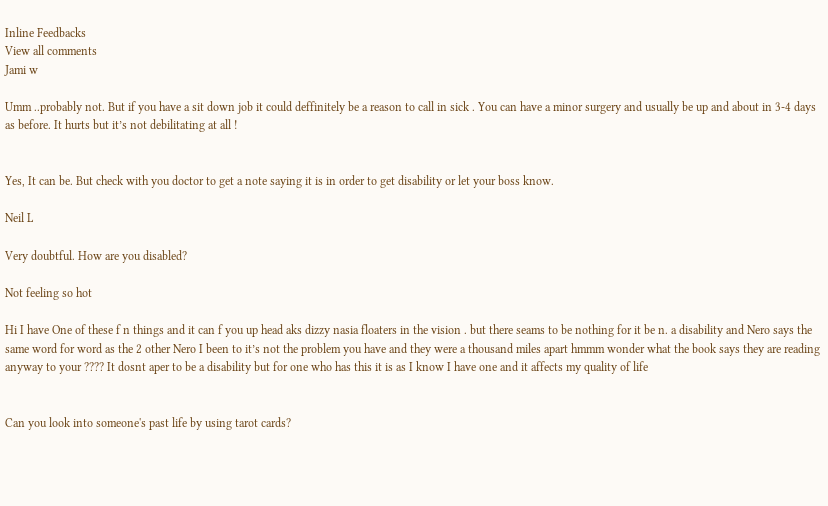Inline Feedbacks
View all comments
Jami w

Umm ..probably not. But if you have a sit down job it could deffinitely be a reason to call in sick . You can have a minor surgery and usually be up and about in 3-4 days as before. It hurts but it’s not debilitating at all !


Yes, It can be. But check with you doctor to get a note saying it is in order to get disability or let your boss know.

Neil L

Very doubtful. How are you disabled?

Not feeling so hot

Hi I have One of these f n things and it can f you up head aks dizzy nasia floaters in the vision . but there seams to be nothing for it be n. a disability and Nero says the same word for word as the 2 other Nero I been to it’s not the problem you have and they were a thousand miles apart hmmm wonder what the book says they are reading anyway to your ???? It dosnt aper to be a disability but for one who has this it is as I know I have one and it affects my quality of life


Can you look into someone's past life by using tarot cards?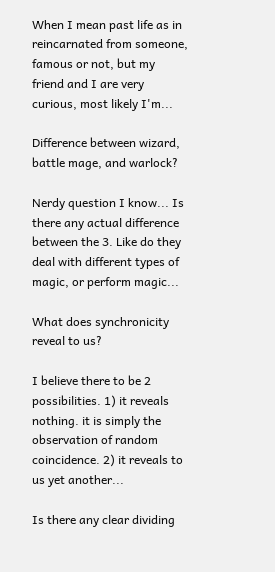When I mean past life as in reincarnated from someone, famous or not, but my friend and I are very curious, most likely I'm...

Difference between wizard, battle mage, and warlock?

Nerdy question I know... Is there any actual difference between the 3. Like do they deal with different types of magic, or perform magic...

What does synchronicity reveal to us?

I believe there to be 2 possibilities. 1) it reveals nothing. it is simply the observation of random coincidence. 2) it reveals to us yet another...

Is there any clear dividing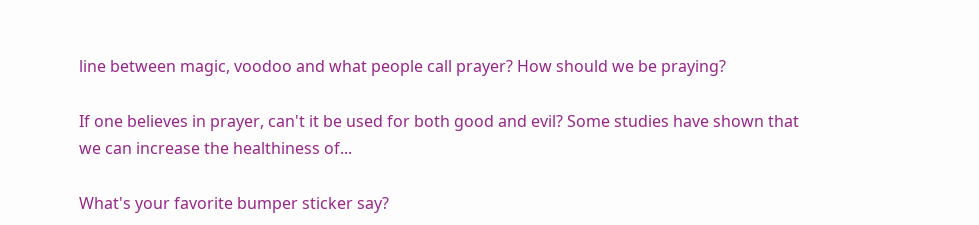line between magic, voodoo and what people call prayer? How should we be praying?

If one believes in prayer, can't it be used for both good and evil? Some studies have shown that we can increase the healthiness of...

What's your favorite bumper sticker say?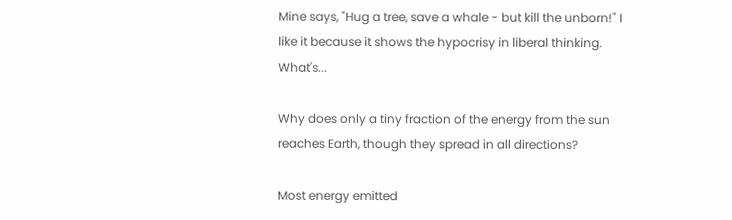Mine says, "Hug a tree, save a whale - but kill the unborn!" I like it because it shows the hypocrisy in liberal thinking. What's...

Why does only a tiny fraction of the energy from the sun reaches Earth, though they spread in all directions?

Most energy emitted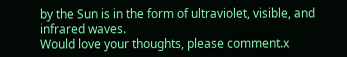by the Sun is in the form of ultraviolet, visible, and infrared waves.
Would love your thoughts, please comment.x